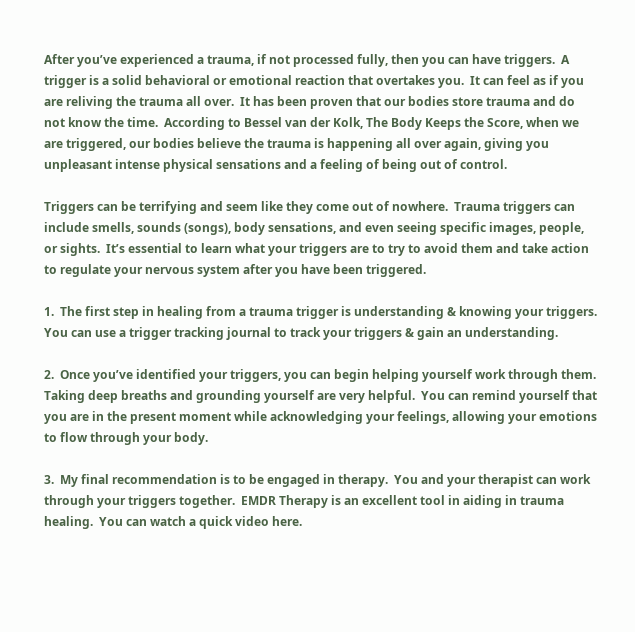After you’ve experienced a trauma, if not processed fully, then you can have triggers.  A trigger is a solid behavioral or emotional reaction that overtakes you.  It can feel as if you are reliving the trauma all over.  It has been proven that our bodies store trauma and do not know the time.  According to Bessel van der Kolk, The Body Keeps the Score, when we are triggered, our bodies believe the trauma is happening all over again, giving you unpleasant intense physical sensations and a feeling of being out of control.

Triggers can be terrifying and seem like they come out of nowhere.  Trauma triggers can include smells, sounds (songs), body sensations, and even seeing specific images, people, or sights.  It’s essential to learn what your triggers are to try to avoid them and take action to regulate your nervous system after you have been triggered.

1.  The first step in healing from a trauma trigger is understanding & knowing your triggers.  You can use a trigger tracking journal to track your triggers & gain an understanding.

2.  Once you’ve identified your triggers, you can begin helping yourself work through them.  Taking deep breaths and grounding yourself are very helpful.  You can remind yourself that you are in the present moment while acknowledging your feelings, allowing your emotions to flow through your body.

3.  My final recommendation is to be engaged in therapy.  You and your therapist can work through your triggers together.  EMDR Therapy is an excellent tool in aiding in trauma healing.  You can watch a quick video here.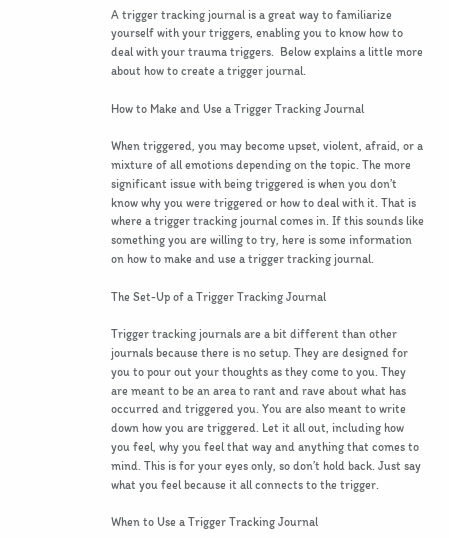A trigger tracking journal is a great way to familiarize yourself with your triggers, enabling you to know how to deal with your trauma triggers.  Below explains a little more about how to create a trigger journal.

How to Make and Use a Trigger Tracking Journal

When triggered, you may become upset, violent, afraid, or a mixture of all emotions depending on the topic. The more significant issue with being triggered is when you don’t know why you were triggered or how to deal with it. That is where a trigger tracking journal comes in. If this sounds like something you are willing to try, here is some information on how to make and use a trigger tracking journal.

The Set-Up of a Trigger Tracking Journal

Trigger tracking journals are a bit different than other journals because there is no setup. They are designed for you to pour out your thoughts as they come to you. They are meant to be an area to rant and rave about what has occurred and triggered you. You are also meant to write down how you are triggered. Let it all out, including how you feel, why you feel that way and anything that comes to mind. This is for your eyes only, so don’t hold back. Just say what you feel because it all connects to the trigger.

When to Use a Trigger Tracking Journal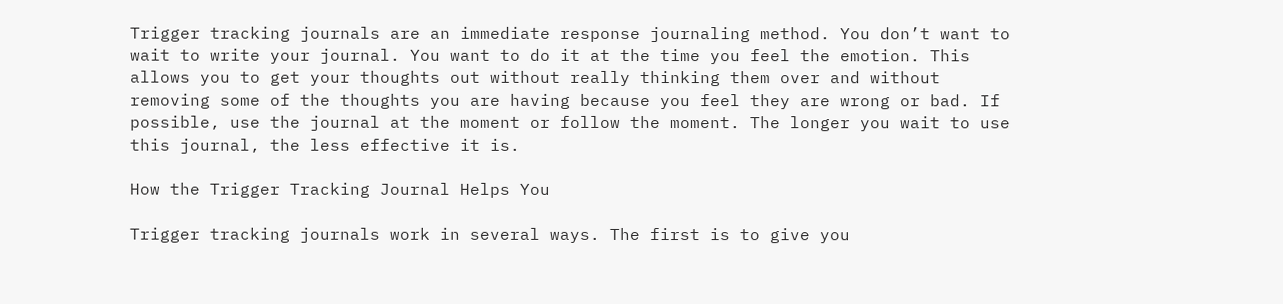Trigger tracking journals are an immediate response journaling method. You don’t want to wait to write your journal. You want to do it at the time you feel the emotion. This allows you to get your thoughts out without really thinking them over and without removing some of the thoughts you are having because you feel they are wrong or bad. If possible, use the journal at the moment or follow the moment. The longer you wait to use this journal, the less effective it is.

How the Trigger Tracking Journal Helps You

Trigger tracking journals work in several ways. The first is to give you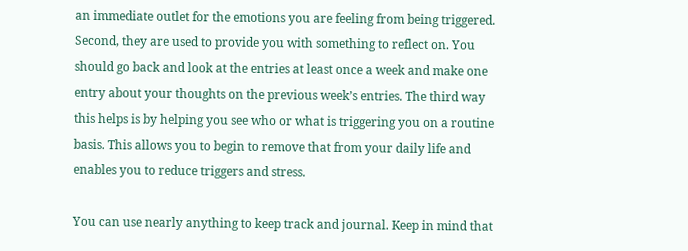an immediate outlet for the emotions you are feeling from being triggered. Second, they are used to provide you with something to reflect on. You should go back and look at the entries at least once a week and make one entry about your thoughts on the previous week’s entries. The third way this helps is by helping you see who or what is triggering you on a routine basis. This allows you to begin to remove that from your daily life and enables you to reduce triggers and stress.

You can use nearly anything to keep track and journal. Keep in mind that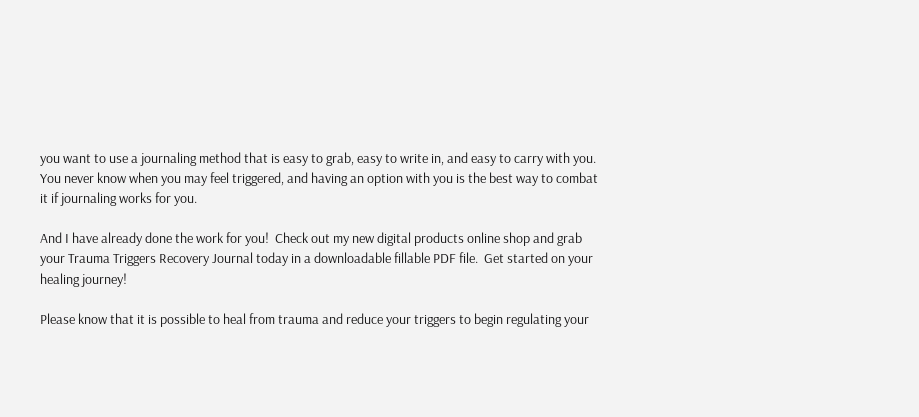you want to use a journaling method that is easy to grab, easy to write in, and easy to carry with you. You never know when you may feel triggered, and having an option with you is the best way to combat it if journaling works for you.

And I have already done the work for you!  Check out my new digital products online shop and grab your Trauma Triggers Recovery Journal today in a downloadable fillable PDF file.  Get started on your healing journey!

Please know that it is possible to heal from trauma and reduce your triggers to begin regulating your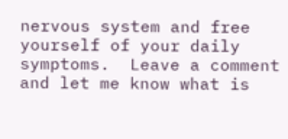nervous system and free yourself of your daily symptoms.  Leave a comment and let me know what is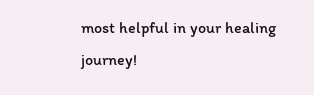most helpful in your healing journey!